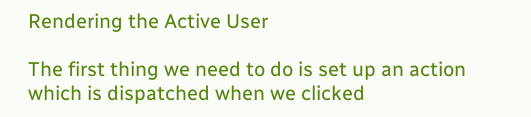Rendering the Active User

The first thing we need to do is set up an action which is dispatched when we clicked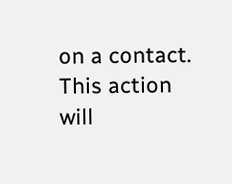on a contact. This action will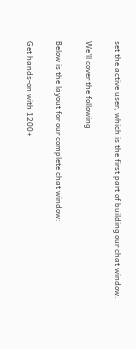set the active user, which is the first part of building our chat window.

We'll cover the following

Below is the layout for our complete chat window:

Get hands-on with 1200+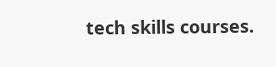tech skills courses.